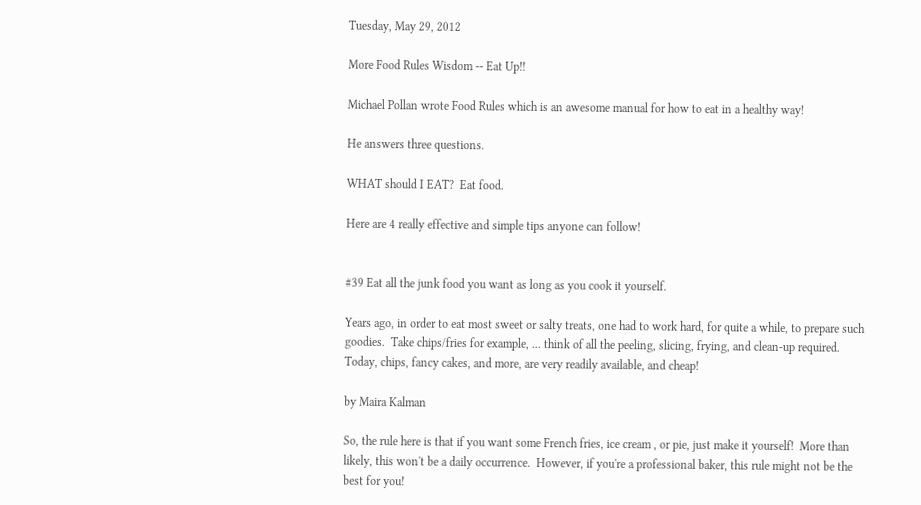Tuesday, May 29, 2012

More Food Rules Wisdom -- Eat Up!!

Michael Pollan wrote Food Rules which is an awesome manual for how to eat in a healthy way!

He answers three questions.

WHAT should I EAT?  Eat food.

Here are 4 really effective and simple tips anyone can follow!


#39 Eat all the junk food you want as long as you cook it yourself.

Years ago, in order to eat most sweet or salty treats, one had to work hard, for quite a while, to prepare such goodies.  Take chips/fries for example, ... think of all the peeling, slicing, frying, and clean-up required.  Today, chips, fancy cakes, and more, are very readily available, and cheap!

by Maira Kalman

So, the rule here is that if you want some French fries, ice cream , or pie, just make it yourself!  More than likely, this won't be a daily occurrence.  However, if you're a professional baker, this rule might not be the best for you!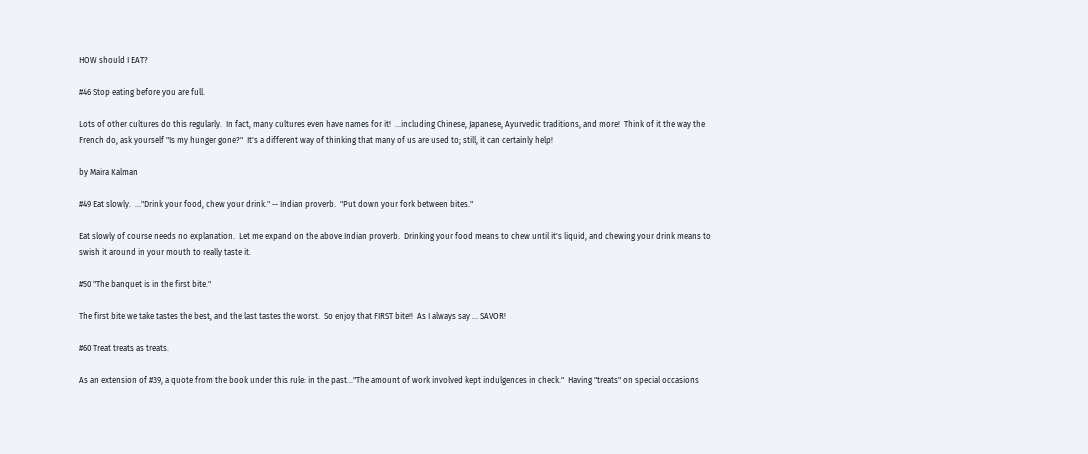HOW should I EAT?

#46 Stop eating before you are full.

Lots of other cultures do this regularly.  In fact, many cultures even have names for it!  ...including Chinese, Japanese, Ayurvedic traditions, and more!  Think of it the way the French do, ask yourself "Is my hunger gone?"  It's a different way of thinking that many of us are used to; still, it can certainly help!

by Maira Kalman

#49 Eat slowly.  ..."Drink your food, chew your drink." -- Indian proverb.  "Put down your fork between bites."

Eat slowly of course needs no explanation.  Let me expand on the above Indian proverb.  Drinking your food means to chew until it's liquid, and chewing your drink means to swish it around in your mouth to really taste it.

#50 "The banquet is in the first bite."

The first bite we take tastes the best, and the last tastes the worst.  So enjoy that FIRST bite!!  As I always say ... SAVOR!

#60 Treat treats as treats.

As an extension of #39, a quote from the book under this rule: in the past..."The amount of work involved kept indulgences in check."  Having "treats" on special occasions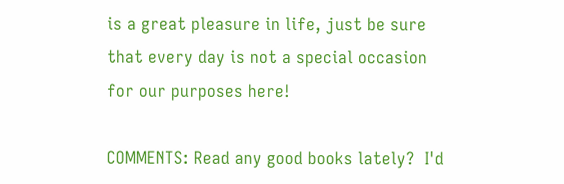is a great pleasure in life, just be sure that every day is not a special occasion for our purposes here!

COMMENTS: Read any good books lately?  I'd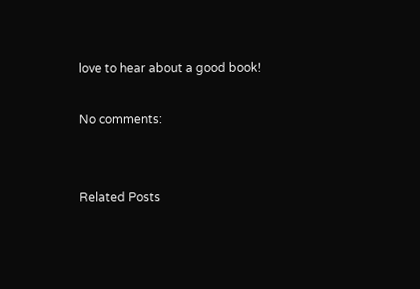love to hear about a good book!

No comments:


Related Posts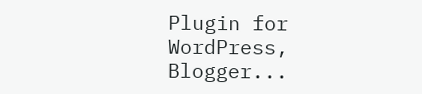Plugin for WordPress, Blogger...